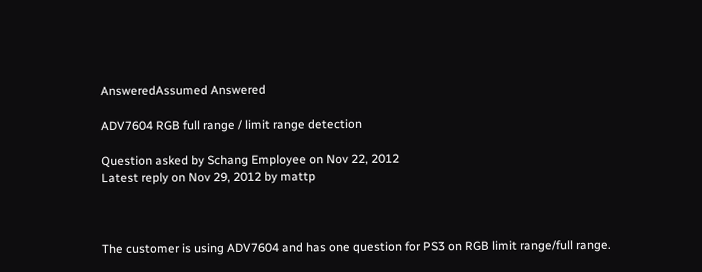AnsweredAssumed Answered

ADV7604 RGB full range / limit range detection

Question asked by Schang Employee on Nov 22, 2012
Latest reply on Nov 29, 2012 by mattp



The customer is using ADV7604 and has one question for PS3 on RGB limit range/full range.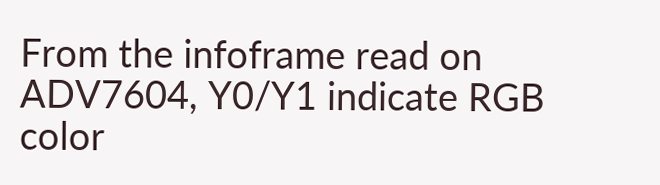From the infoframe read on ADV7604, Y0/Y1 indicate RGB color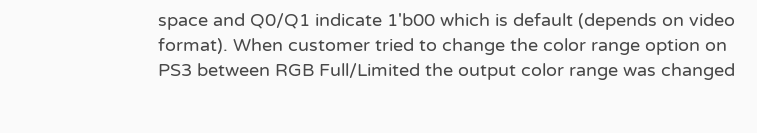space and Q0/Q1 indicate 1'b00 which is default (depends on video format). When customer tried to change the color range option on PS3 between RGB Full/Limited the output color range was changed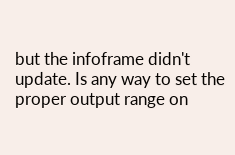but the infoframe didn't update. Is any way to set the proper output range on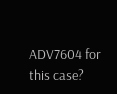ADV7604 for this case?